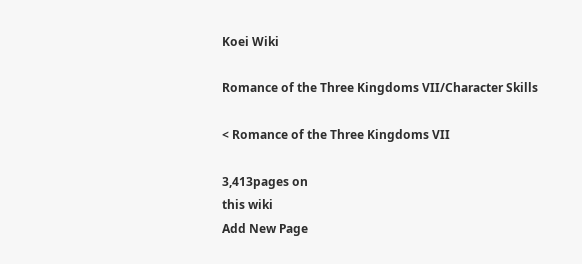Koei Wiki

Romance of the Three Kingdoms VII/Character Skills

< Romance of the Three Kingdoms VII

3,413pages on
this wiki
Add New Page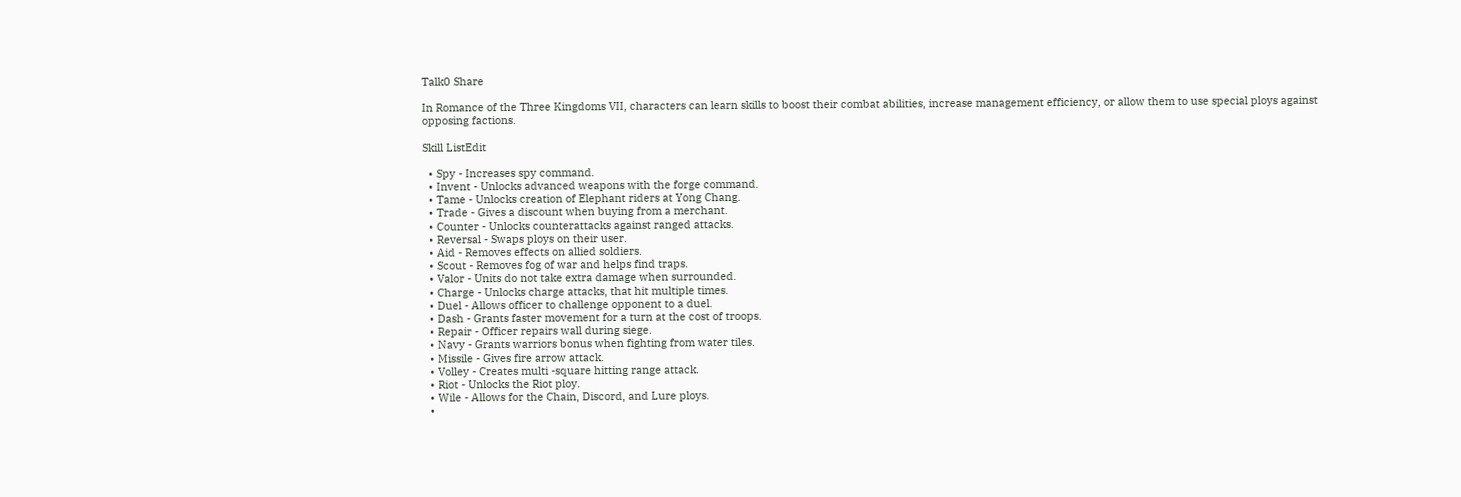Talk0 Share

In Romance of the Three Kingdoms VII, characters can learn skills to boost their combat abilities, increase management efficiency, or allow them to use special ploys against opposing factions.

Skill ListEdit

  • Spy - Increases spy command.
  • Invent - Unlocks advanced weapons with the forge command.
  • Tame - Unlocks creation of Elephant riders at Yong Chang.
  • Trade - Gives a discount when buying from a merchant.
  • Counter - Unlocks counterattacks against ranged attacks.
  • Reversal - Swaps ploys on their user.
  • Aid - Removes effects on allied soldiers.
  • Scout - Removes fog of war and helps find traps.
  • Valor - Units do not take extra damage when surrounded.
  • Charge - Unlocks charge attacks, that hit multiple times.
  • Duel - Allows officer to challenge opponent to a duel.
  • Dash - Grants faster movement for a turn at the cost of troops.
  • Repair - Officer repairs wall during siege.
  • Navy - Grants warriors bonus when fighting from water tiles.
  • Missile - Gives fire arrow attack.
  • Volley - Creates multi -square hitting range attack.
  • Riot - Unlocks the Riot ploy.
  • Wile - Allows for the Chain, Discord, and Lure ploys.
  •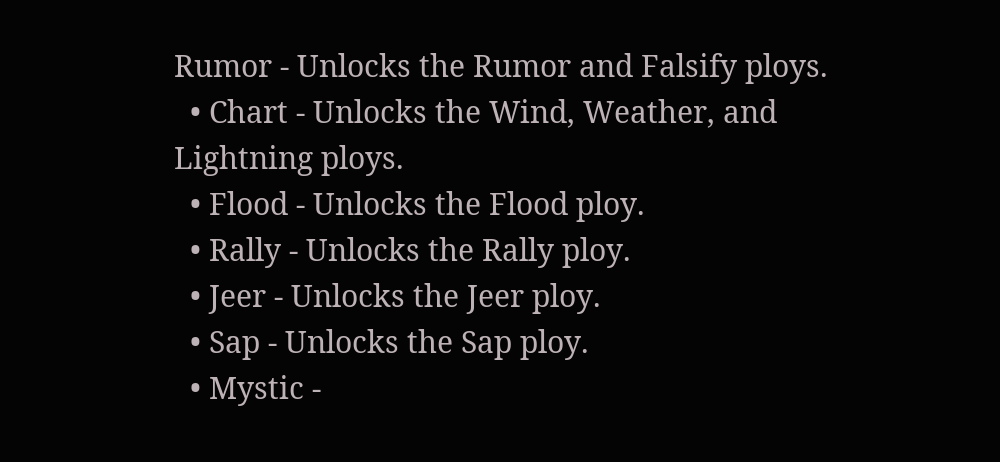Rumor - Unlocks the Rumor and Falsify ploys.
  • Chart - Unlocks the Wind, Weather, and Lightning ploys.
  • Flood - Unlocks the Flood ploy.
  • Rally - Unlocks the Rally ploy.
  • Jeer - Unlocks the Jeer ploy.
  • Sap - Unlocks the Sap ploy.
  • Mystic -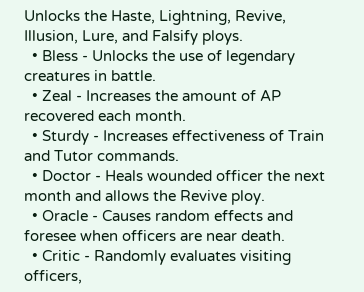Unlocks the Haste, Lightning, Revive, Illusion, Lure, and Falsify ploys.
  • Bless - Unlocks the use of legendary creatures in battle.
  • Zeal - Increases the amount of AP recovered each month.
  • Sturdy - Increases effectiveness of Train and Tutor commands.
  • Doctor - Heals wounded officer the next month and allows the Revive ploy.
  • Oracle - Causes random effects and foresee when officers are near death.
  • Critic - Randomly evaluates visiting officers,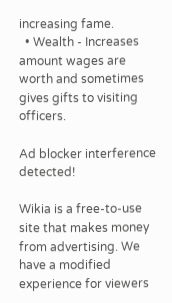increasing fame.
  • Wealth - Increases amount wages are worth and sometimes gives gifts to visiting officers.

Ad blocker interference detected!

Wikia is a free-to-use site that makes money from advertising. We have a modified experience for viewers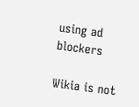using ad blockers

Wikia is not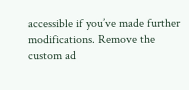accessible if you’ve made further modifications. Remove the custom ad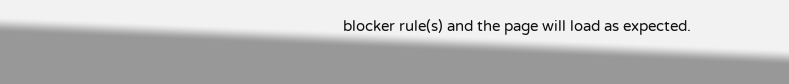blocker rule(s) and the page will load as expected.